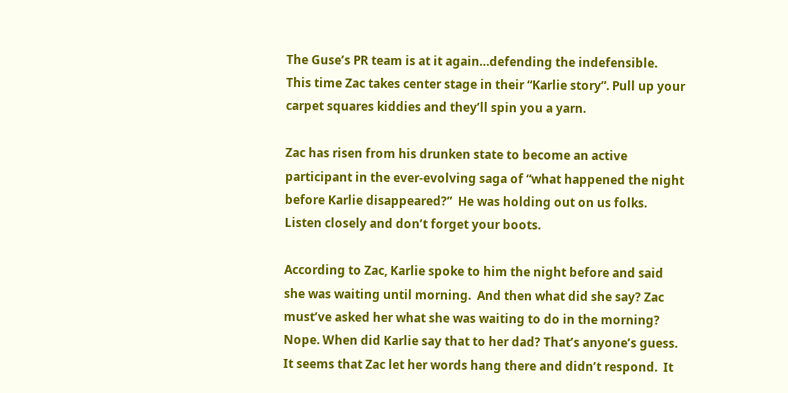The Guse’s PR team is at it again…defending the indefensible.  This time Zac takes center stage in their “Karlie story”. Pull up your carpet squares kiddies and they’ll spin you a yarn.

Zac has risen from his drunken state to become an active participant in the ever-evolving saga of “what happened the night before Karlie disappeared?”  He was holding out on us folks. Listen closely and don’t forget your boots.

According to Zac, Karlie spoke to him the night before and said she was waiting until morning.  And then what did she say? Zac must’ve asked her what she was waiting to do in the morning? Nope. When did Karlie say that to her dad? That’s anyone’s guess. It seems that Zac let her words hang there and didn’t respond.  It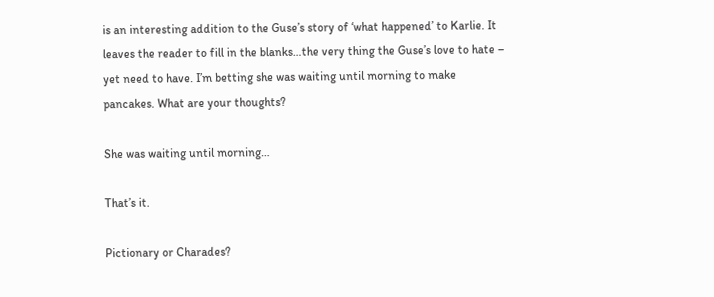is an interesting addition to the Guse’s story of ‘what happened’ to Karlie. It leaves the reader to fill in the blanks…the very thing the Guse’s love to hate – yet need to have. I’m betting she was waiting until morning to make pancakes. What are your thoughts?

She was waiting until morning…

That’s it.

Pictionary or Charades?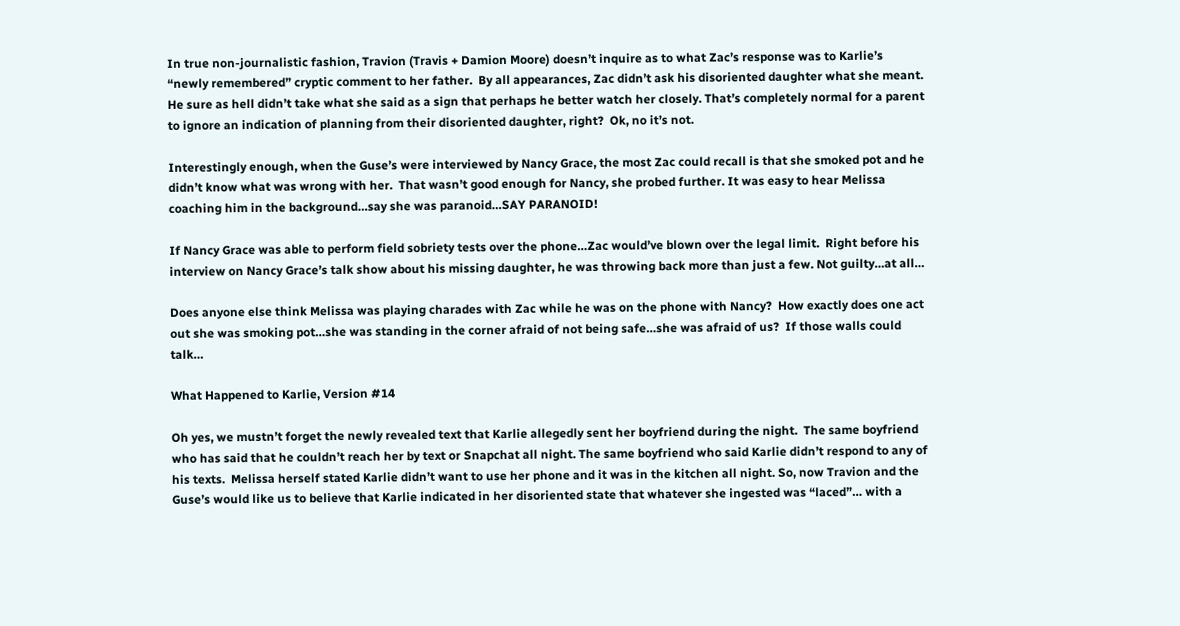In true non-journalistic fashion, Travion (Travis + Damion Moore) doesn’t inquire as to what Zac’s response was to Karlie’s “newly remembered” cryptic comment to her father.  By all appearances, Zac didn’t ask his disoriented daughter what she meant. He sure as hell didn’t take what she said as a sign that perhaps he better watch her closely. That’s completely normal for a parent to ignore an indication of planning from their disoriented daughter, right?  Ok, no it’s not.

Interestingly enough, when the Guse’s were interviewed by Nancy Grace, the most Zac could recall is that she smoked pot and he didn’t know what was wrong with her.  That wasn’t good enough for Nancy, she probed further. It was easy to hear Melissa coaching him in the background…say she was paranoid…SAY PARANOID!

If Nancy Grace was able to perform field sobriety tests over the phone…Zac would’ve blown over the legal limit.  Right before his interview on Nancy Grace’s talk show about his missing daughter, he was throwing back more than just a few. Not guilty…at all…

Does anyone else think Melissa was playing charades with Zac while he was on the phone with Nancy?  How exactly does one act out she was smoking pot…she was standing in the corner afraid of not being safe…she was afraid of us?  If those walls could talk…

What Happened to Karlie, Version #14

Oh yes, we mustn’t forget the newly revealed text that Karlie allegedly sent her boyfriend during the night.  The same boyfriend who has said that he couldn’t reach her by text or Snapchat all night. The same boyfriend who said Karlie didn’t respond to any of his texts.  Melissa herself stated Karlie didn’t want to use her phone and it was in the kitchen all night. So, now Travion and the Guse’s would like us to believe that Karlie indicated in her disoriented state that whatever she ingested was “laced”… with a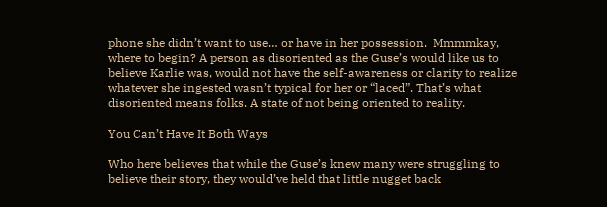phone she didn’t want to use… or have in her possession.  Mmmmkay, where to begin? A person as disoriented as the Guse’s would like us to believe Karlie was, would not have the self-awareness or clarity to realize whatever she ingested wasn’t typical for her or “laced”. That’s what disoriented means folks. A state of not being oriented to reality.

You Can’t Have It Both Ways

Who here believes that while the Guse’s knew many were struggling to believe their story, they would’ve held that little nugget back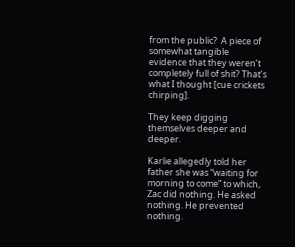from the public?  A piece of somewhat tangible evidence that they weren’t completely full of shit? That’s what I thought [cue crickets chirping].

They keep digging themselves deeper and deeper.

Karlie allegedly told her father she was “waiting for morning to come” to which, Zac did nothing. He asked nothing. He prevented nothing.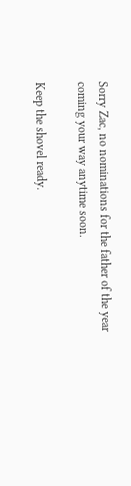Sorry Zac, no nominations for the father of the year coming your way anytime soon.

Keep the shovel ready.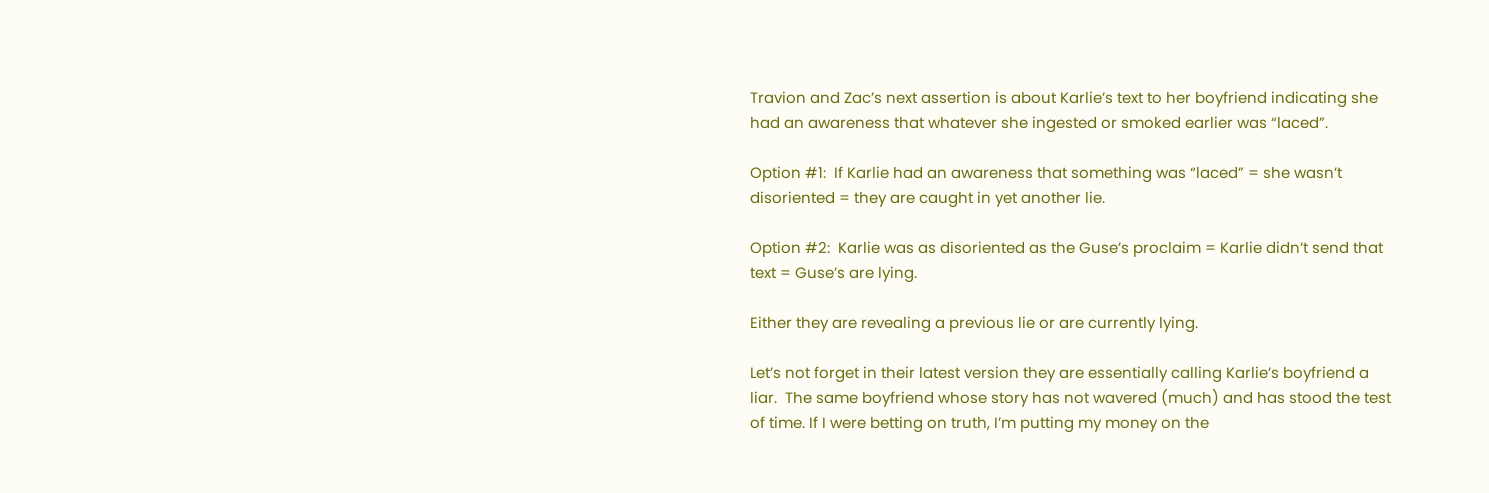Travion and Zac’s next assertion is about Karlie’s text to her boyfriend indicating she had an awareness that whatever she ingested or smoked earlier was “laced”.

Option #1:  If Karlie had an awareness that something was “laced” = she wasn’t disoriented = they are caught in yet another lie.

Option #2:  Karlie was as disoriented as the Guse’s proclaim = Karlie didn’t send that text = Guse’s are lying.

Either they are revealing a previous lie or are currently lying.

Let’s not forget in their latest version they are essentially calling Karlie’s boyfriend a liar.  The same boyfriend whose story has not wavered (much) and has stood the test of time. If I were betting on truth, I’m putting my money on the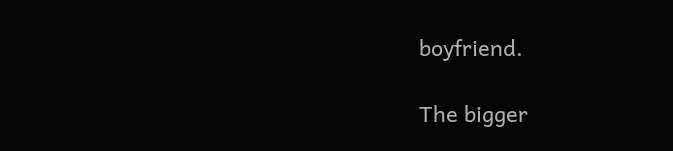boyfriend.

The bigger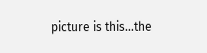picture is this…the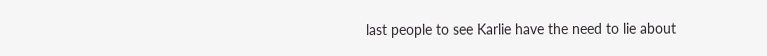last people to see Karlie have the need to lie about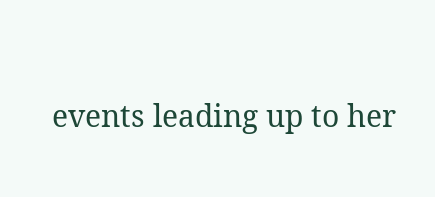events leading up to her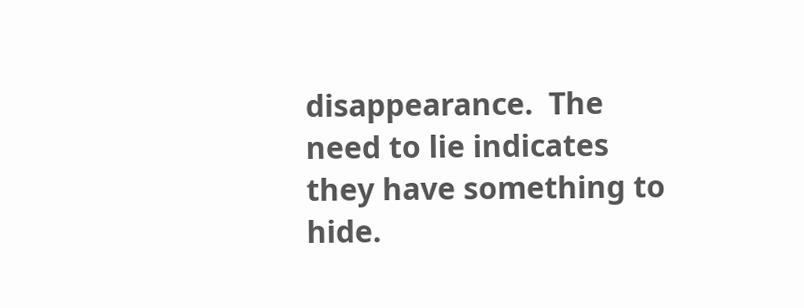disappearance.  The need to lie indicates they have something to hide.